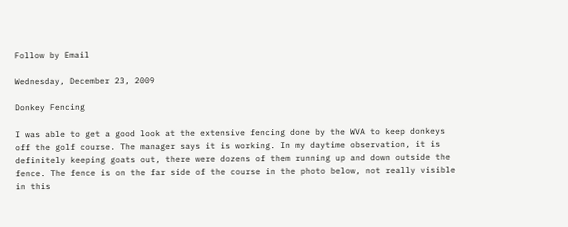Follow by Email

Wednesday, December 23, 2009

Donkey Fencing

I was able to get a good look at the extensive fencing done by the WVA to keep donkeys off the golf course. The manager says it is working. In my daytime observation, it is definitely keeping goats out, there were dozens of them running up and down outside the fence. The fence is on the far side of the course in the photo below, not really visible in this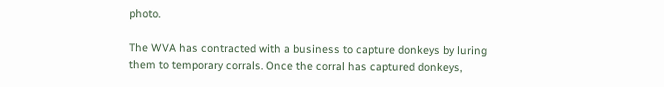photo.

The WVA has contracted with a business to capture donkeys by luring them to temporary corrals. Once the corral has captured donkeys,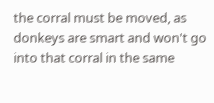the corral must be moved, as donkeys are smart and won't go into that corral in the same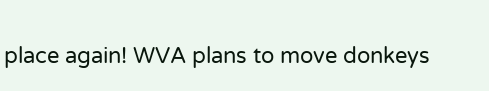place again! WVA plans to move donkeys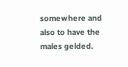somewhere and also to have the males gelded.